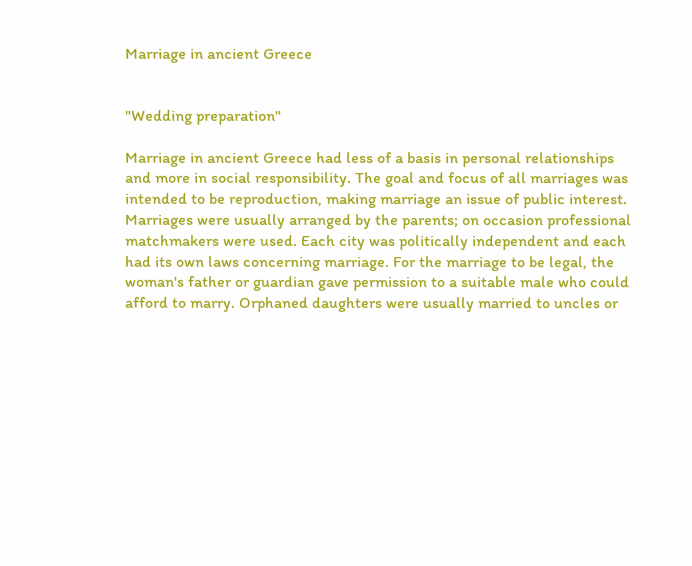Marriage in ancient Greece


"Wedding preparation"

Marriage in ancient Greece had less of a basis in personal relationships and more in social responsibility. The goal and focus of all marriages was intended to be reproduction, making marriage an issue of public interest. Marriages were usually arranged by the parents; on occasion professional matchmakers were used. Each city was politically independent and each had its own laws concerning marriage. For the marriage to be legal, the woman's father or guardian gave permission to a suitable male who could afford to marry. Orphaned daughters were usually married to uncles or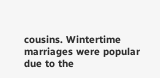cousins. Wintertime marriages were popular due to the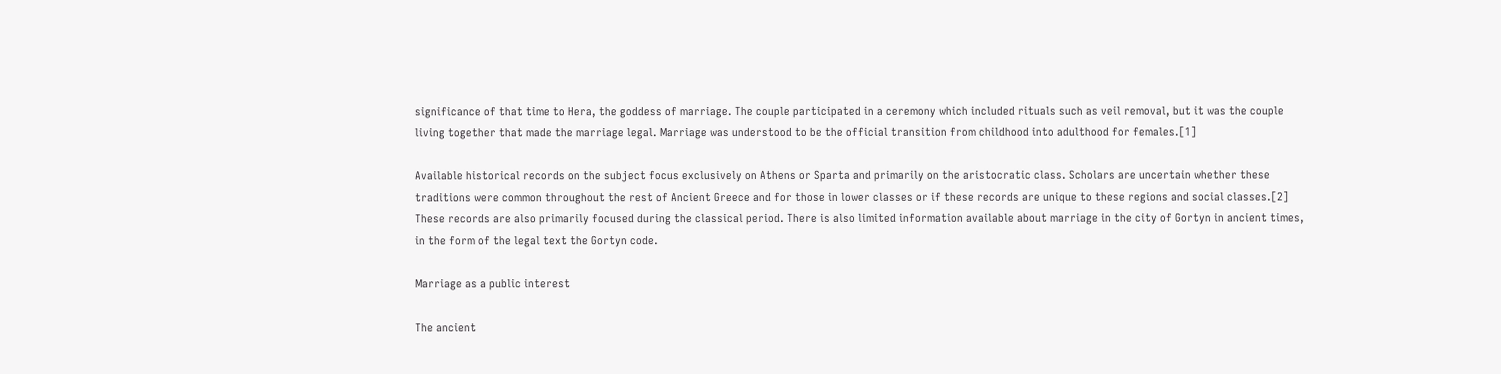significance of that time to Hera, the goddess of marriage. The couple participated in a ceremony which included rituals such as veil removal, but it was the couple living together that made the marriage legal. Marriage was understood to be the official transition from childhood into adulthood for females.[1]

Available historical records on the subject focus exclusively on Athens or Sparta and primarily on the aristocratic class. Scholars are uncertain whether these traditions were common throughout the rest of Ancient Greece and for those in lower classes or if these records are unique to these regions and social classes.[2] These records are also primarily focused during the classical period. There is also limited information available about marriage in the city of Gortyn in ancient times, in the form of the legal text the Gortyn code.

Marriage as a public interest

The ancient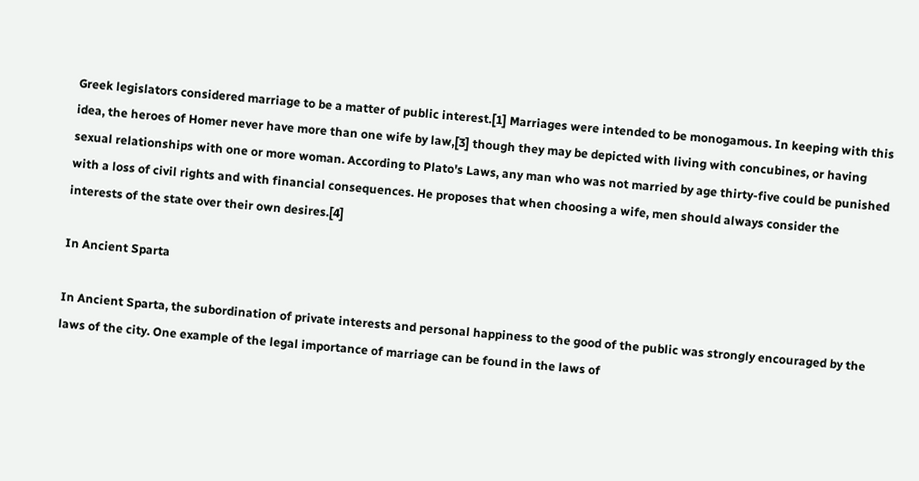Greek legislators considered marriage to be a matter of public interest.[1] Marriages were intended to be monogamous. In keeping with this idea, the heroes of Homer never have more than one wife by law,[3] though they may be depicted with living with concubines, or having sexual relationships with one or more woman. According to Plato's Laws, any man who was not married by age thirty-five could be punished with a loss of civil rights and with financial consequences. He proposes that when choosing a wife, men should always consider the interests of the state over their own desires.[4]

In Ancient Sparta

In Ancient Sparta, the subordination of private interests and personal happiness to the good of the public was strongly encouraged by the laws of the city. One example of the legal importance of marriage can be found in the laws of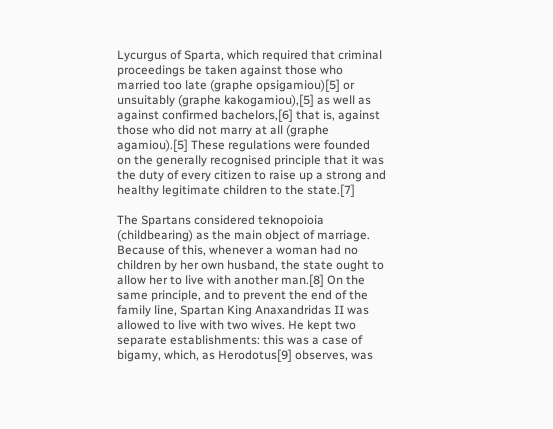Lycurgus of Sparta, which required that criminal proceedings be taken against those who married too late (graphe opsigamiou)[5] or unsuitably (graphe kakogamiou),[5] as well as against confirmed bachelors,[6] that is, against those who did not marry at all (graphe agamiou).[5] These regulations were founded on the generally recognised principle that it was the duty of every citizen to raise up a strong and healthy legitimate children to the state.[7]

The Spartans considered teknopoioia (childbearing) as the main object of marriage. Because of this, whenever a woman had no children by her own husband, the state ought to allow her to live with another man.[8] On the same principle, and to prevent the end of the family line, Spartan King Anaxandridas II was allowed to live with two wives. He kept two separate establishments: this was a case of bigamy, which, as Herodotus[9] observes, was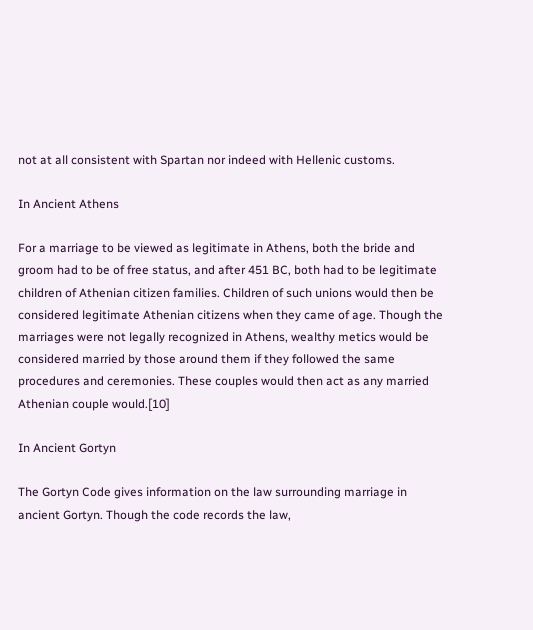not at all consistent with Spartan nor indeed with Hellenic customs.

In Ancient Athens

For a marriage to be viewed as legitimate in Athens, both the bride and groom had to be of free status, and after 451 BC, both had to be legitimate children of Athenian citizen families. Children of such unions would then be considered legitimate Athenian citizens when they came of age. Though the marriages were not legally recognized in Athens, wealthy metics would be considered married by those around them if they followed the same procedures and ceremonies. These couples would then act as any married Athenian couple would.[10]

In Ancient Gortyn

The Gortyn Code gives information on the law surrounding marriage in ancient Gortyn. Though the code records the law,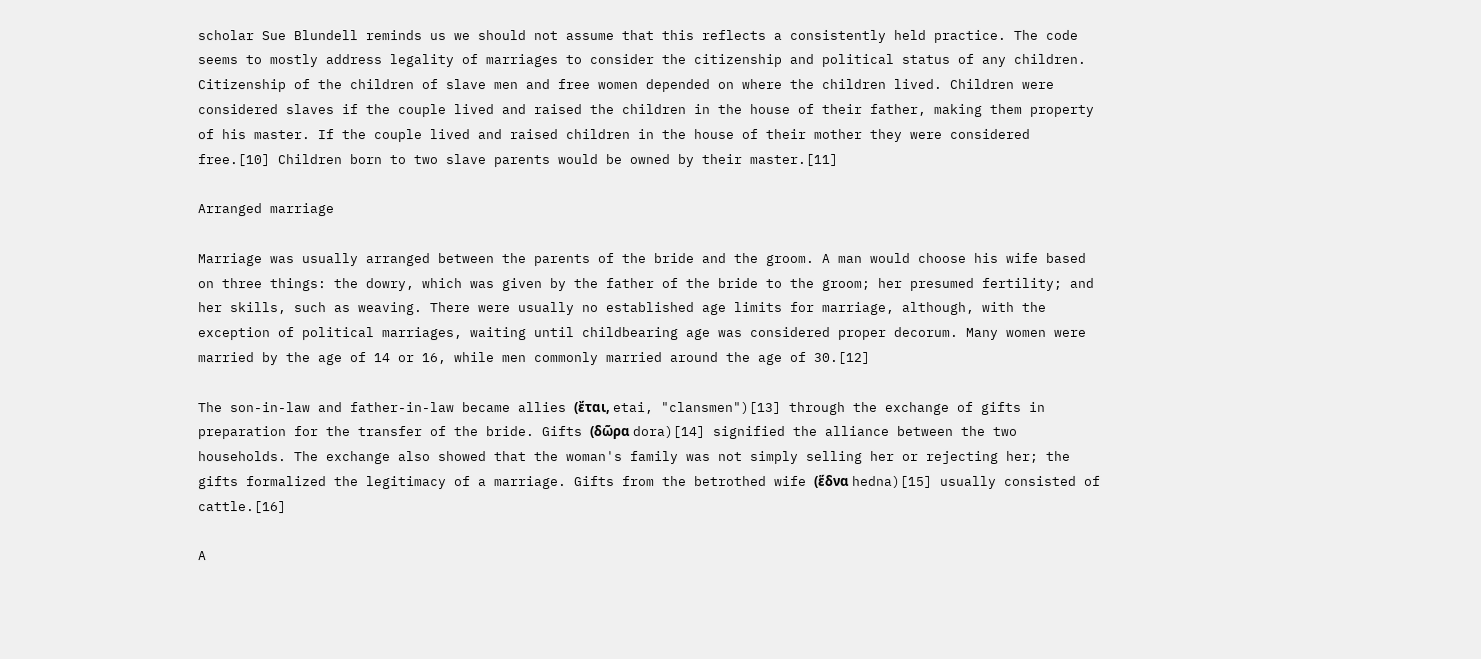scholar Sue Blundell reminds us we should not assume that this reflects a consistently held practice. The code seems to mostly address legality of marriages to consider the citizenship and political status of any children. Citizenship of the children of slave men and free women depended on where the children lived. Children were considered slaves if the couple lived and raised the children in the house of their father, making them property of his master. If the couple lived and raised children in the house of their mother they were considered free.[10] Children born to two slave parents would be owned by their master.[11]

Arranged marriage

Marriage was usually arranged between the parents of the bride and the groom. A man would choose his wife based on three things: the dowry, which was given by the father of the bride to the groom; her presumed fertility; and her skills, such as weaving. There were usually no established age limits for marriage, although, with the exception of political marriages, waiting until childbearing age was considered proper decorum. Many women were married by the age of 14 or 16, while men commonly married around the age of 30.[12]

The son-in-law and father-in-law became allies (ἔται, etai, "clansmen")[13] through the exchange of gifts in preparation for the transfer of the bride. Gifts (δῶρα dora)[14] signified the alliance between the two households. The exchange also showed that the woman's family was not simply selling her or rejecting her; the gifts formalized the legitimacy of a marriage. Gifts from the betrothed wife (ἕδνα hedna)[15] usually consisted of cattle.[16]

A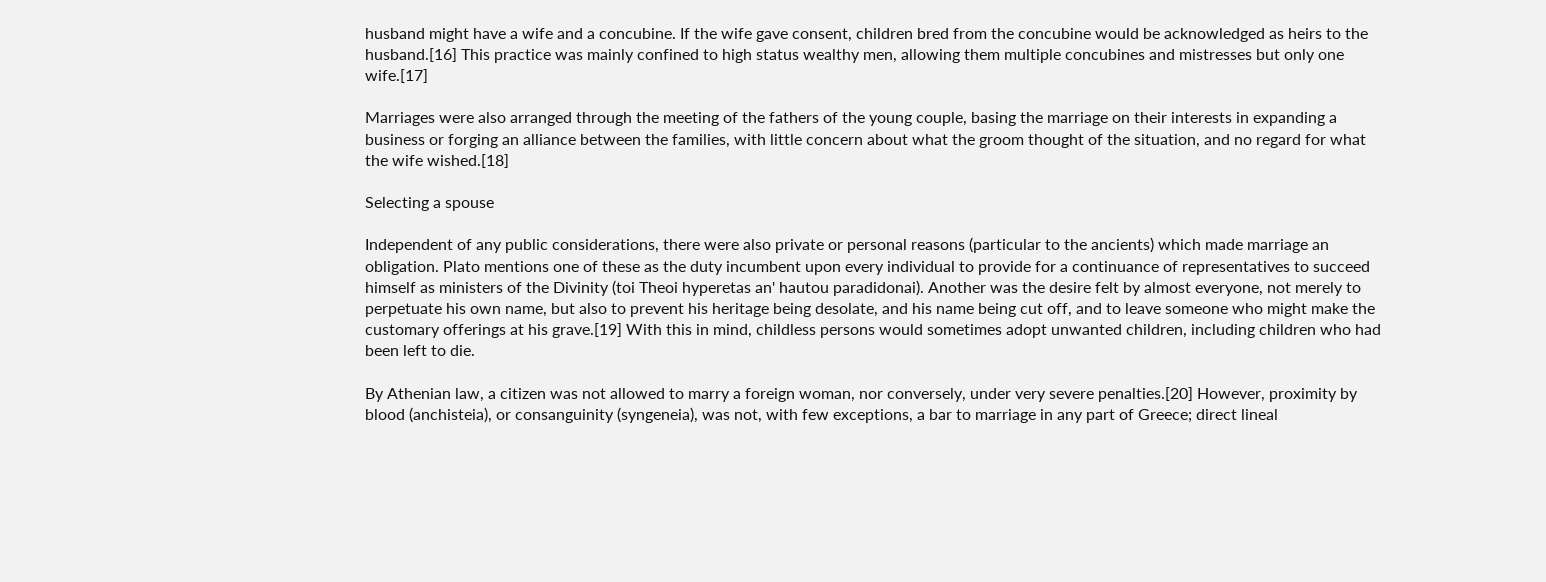husband might have a wife and a concubine. If the wife gave consent, children bred from the concubine would be acknowledged as heirs to the husband.[16] This practice was mainly confined to high status wealthy men, allowing them multiple concubines and mistresses but only one wife.[17]

Marriages were also arranged through the meeting of the fathers of the young couple, basing the marriage on their interests in expanding a business or forging an alliance between the families, with little concern about what the groom thought of the situation, and no regard for what the wife wished.[18]

Selecting a spouse

Independent of any public considerations, there were also private or personal reasons (particular to the ancients) which made marriage an obligation. Plato mentions one of these as the duty incumbent upon every individual to provide for a continuance of representatives to succeed himself as ministers of the Divinity (toi Theoi hyperetas an' hautou paradidonai). Another was the desire felt by almost everyone, not merely to perpetuate his own name, but also to prevent his heritage being desolate, and his name being cut off, and to leave someone who might make the customary offerings at his grave.[19] With this in mind, childless persons would sometimes adopt unwanted children, including children who had been left to die.

By Athenian law, a citizen was not allowed to marry a foreign woman, nor conversely, under very severe penalties.[20] However, proximity by blood (anchisteia), or consanguinity (syngeneia), was not, with few exceptions, a bar to marriage in any part of Greece; direct lineal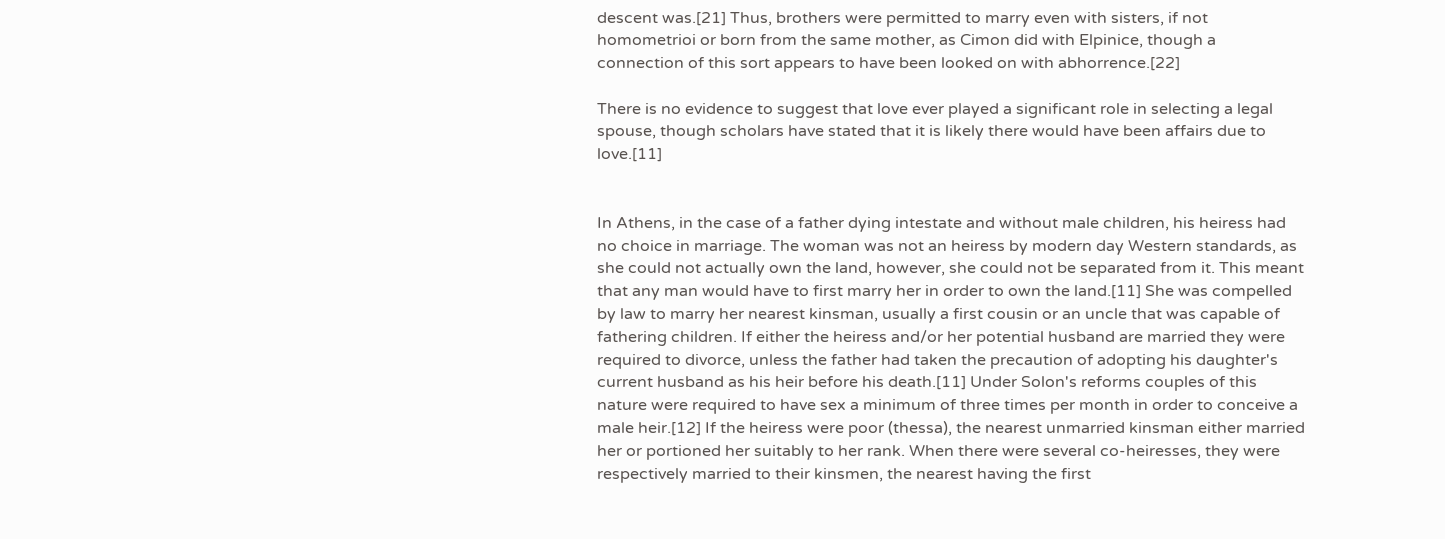descent was.[21] Thus, brothers were permitted to marry even with sisters, if not homometrioi or born from the same mother, as Cimon did with Elpinice, though a connection of this sort appears to have been looked on with abhorrence.[22]

There is no evidence to suggest that love ever played a significant role in selecting a legal spouse, though scholars have stated that it is likely there would have been affairs due to love.[11]


In Athens, in the case of a father dying intestate and without male children, his heiress had no choice in marriage. The woman was not an heiress by modern day Western standards, as she could not actually own the land, however, she could not be separated from it. This meant that any man would have to first marry her in order to own the land.[11] She was compelled by law to marry her nearest kinsman, usually a first cousin or an uncle that was capable of fathering children. If either the heiress and/or her potential husband are married they were required to divorce, unless the father had taken the precaution of adopting his daughter's current husband as his heir before his death.[11] Under Solon's reforms couples of this nature were required to have sex a minimum of three times per month in order to conceive a male heir.[12] If the heiress were poor (thessa), the nearest unmarried kinsman either married her or portioned her suitably to her rank. When there were several co-heiresses, they were respectively married to their kinsmen, the nearest having the first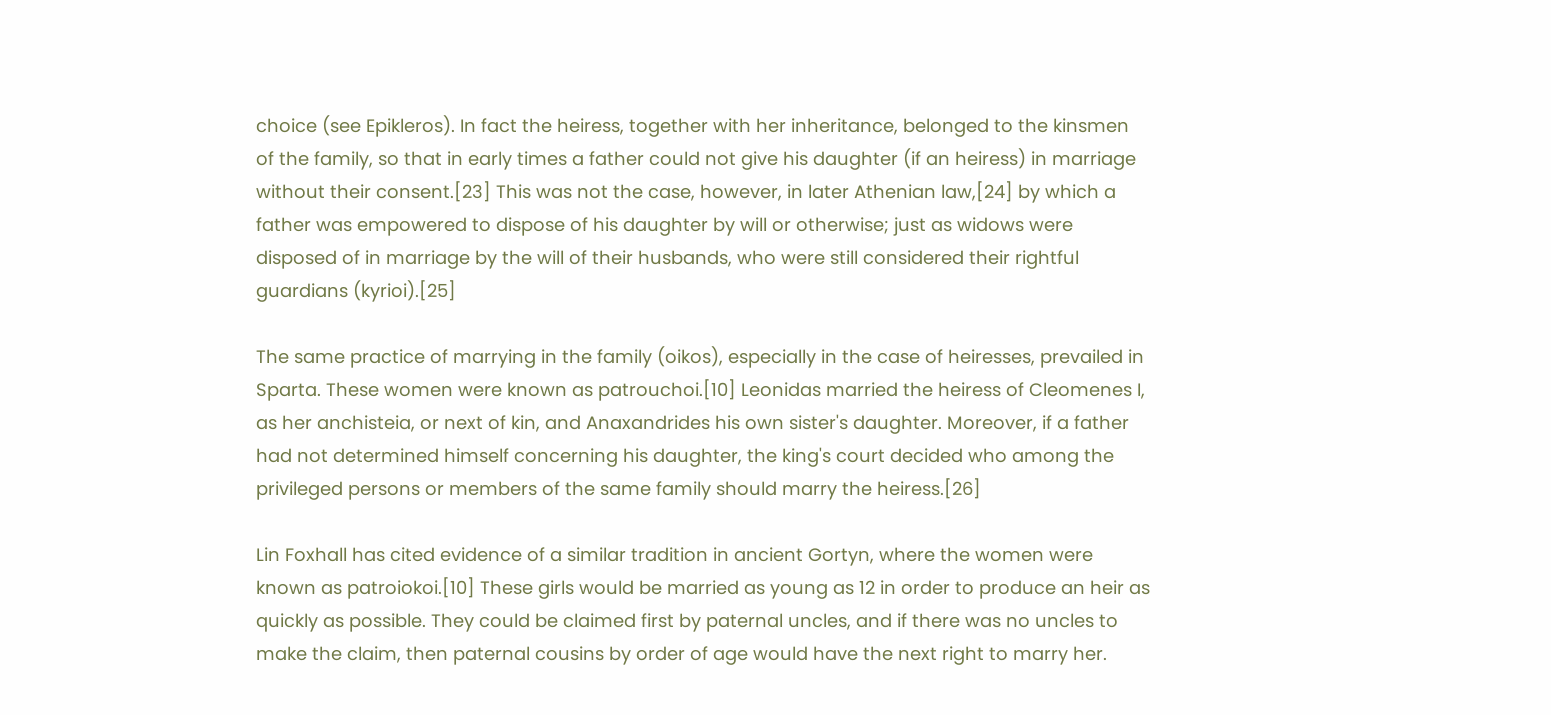choice (see Epikleros). In fact the heiress, together with her inheritance, belonged to the kinsmen of the family, so that in early times a father could not give his daughter (if an heiress) in marriage without their consent.[23] This was not the case, however, in later Athenian law,[24] by which a father was empowered to dispose of his daughter by will or otherwise; just as widows were disposed of in marriage by the will of their husbands, who were still considered their rightful guardians (kyrioi).[25]

The same practice of marrying in the family (oikos), especially in the case of heiresses, prevailed in Sparta. These women were known as patrouchoi.[10] Leonidas married the heiress of Cleomenes I, as her anchisteia, or next of kin, and Anaxandrides his own sister's daughter. Moreover, if a father had not determined himself concerning his daughter, the king's court decided who among the privileged persons or members of the same family should marry the heiress.[26]

Lin Foxhall has cited evidence of a similar tradition in ancient Gortyn, where the women were known as patroiokoi.[10] These girls would be married as young as 12 in order to produce an heir as quickly as possible. They could be claimed first by paternal uncles, and if there was no uncles to make the claim, then paternal cousins by order of age would have the next right to marry her.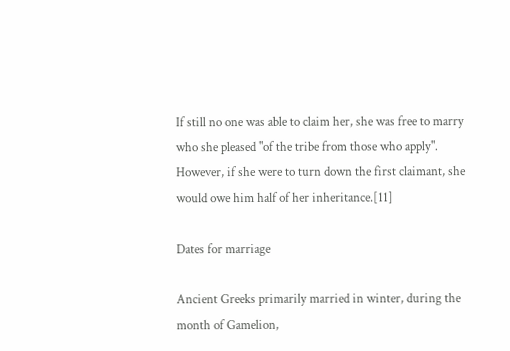If still no one was able to claim her, she was free to marry who she pleased "of the tribe from those who apply". However, if she were to turn down the first claimant, she would owe him half of her inheritance.[11]

Dates for marriage

Ancient Greeks primarily married in winter, during the month of Gamelion,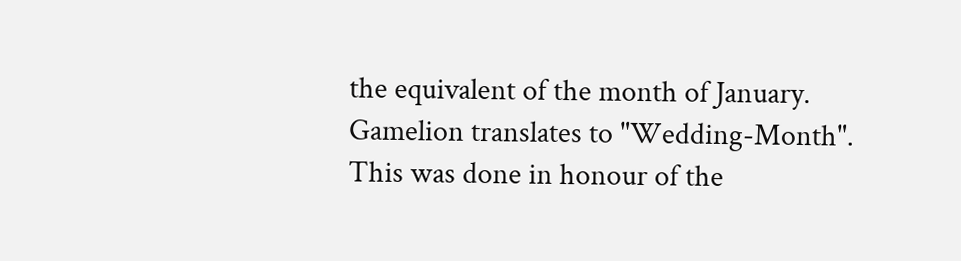the equivalent of the month of January. Gamelion translates to "Wedding-Month". This was done in honour of the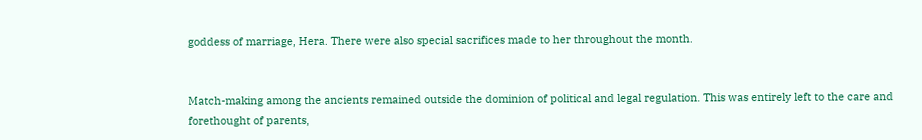goddess of marriage, Hera. There were also special sacrifices made to her throughout the month.


Match-making among the ancients remained outside the dominion of political and legal regulation. This was entirely left to the care and forethought of parents,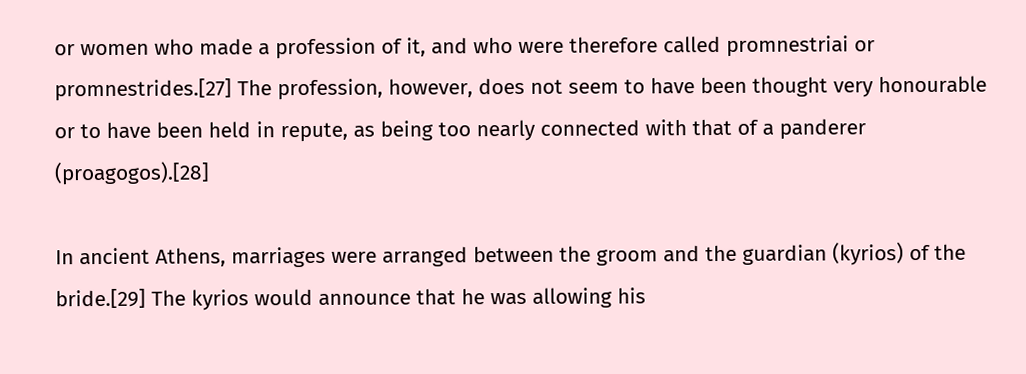or women who made a profession of it, and who were therefore called promnestriai or promnestrides.[27] The profession, however, does not seem to have been thought very honourable or to have been held in repute, as being too nearly connected with that of a panderer (proagogos).[28]

In ancient Athens, marriages were arranged between the groom and the guardian (kyrios) of the bride.[29] The kyrios would announce that he was allowing his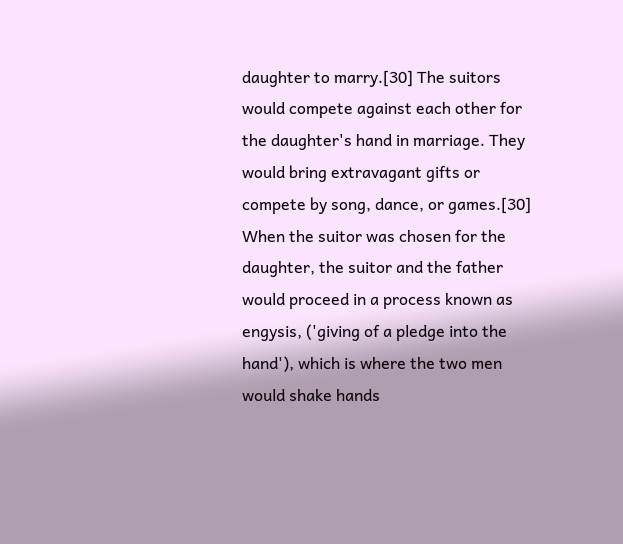daughter to marry.[30] The suitors would compete against each other for the daughter's hand in marriage. They would bring extravagant gifts or compete by song, dance, or games.[30] When the suitor was chosen for the daughter, the suitor and the father would proceed in a process known as engysis, ('giving of a pledge into the hand'), which is where the two men would shake hands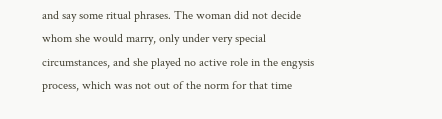and say some ritual phrases. The woman did not decide whom she would marry, only under very special circumstances, and she played no active role in the engysis process, which was not out of the norm for that time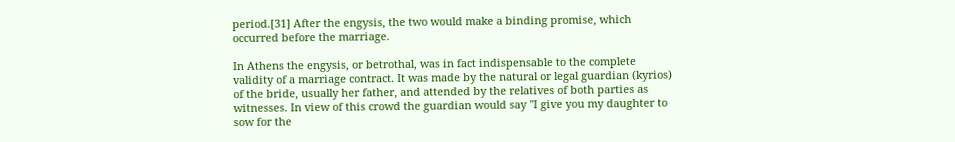period.[31] After the engysis, the two would make a binding promise, which occurred before the marriage.

In Athens the engysis, or betrothal, was in fact indispensable to the complete validity of a marriage contract. It was made by the natural or legal guardian (kyrios) of the bride, usually her father, and attended by the relatives of both parties as witnesses. In view of this crowd the guardian would say "I give you my daughter to sow for the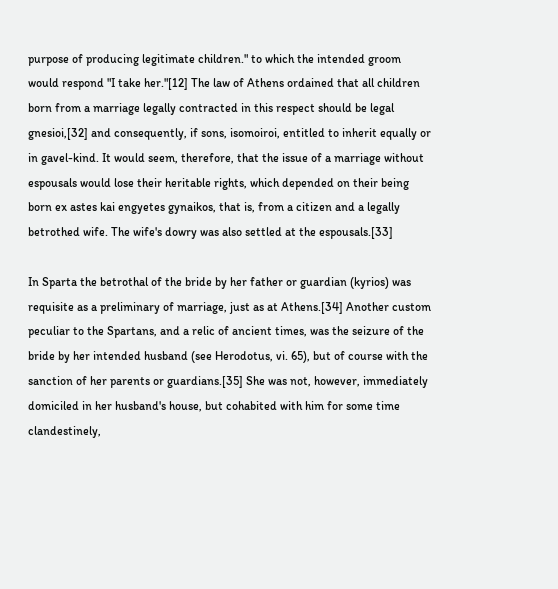purpose of producing legitimate children." to which the intended groom would respond "I take her."[12] The law of Athens ordained that all children born from a marriage legally contracted in this respect should be legal gnesioi,[32] and consequently, if sons, isomoiroi, entitled to inherit equally or in gavel-kind. It would seem, therefore, that the issue of a marriage without espousals would lose their heritable rights, which depended on their being born ex astes kai engyetes gynaikos, that is, from a citizen and a legally betrothed wife. The wife's dowry was also settled at the espousals.[33]

In Sparta the betrothal of the bride by her father or guardian (kyrios) was requisite as a preliminary of marriage, just as at Athens.[34] Another custom peculiar to the Spartans, and a relic of ancient times, was the seizure of the bride by her intended husband (see Herodotus, vi. 65), but of course with the sanction of her parents or guardians.[35] She was not, however, immediately domiciled in her husband's house, but cohabited with him for some time clandestinely,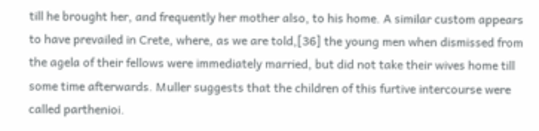till he brought her, and frequently her mother also, to his home. A similar custom appears to have prevailed in Crete, where, as we are told,[36] the young men when dismissed from the agela of their fellows were immediately married, but did not take their wives home till some time afterwards. Muller suggests that the children of this furtive intercourse were called parthenioi.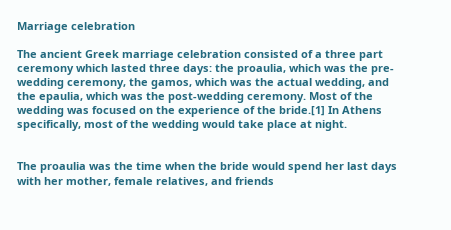Marriage celebration

The ancient Greek marriage celebration consisted of a three part ceremony which lasted three days: the proaulia, which was the pre-wedding ceremony, the gamos, which was the actual wedding, and the epaulia, which was the post-wedding ceremony. Most of the wedding was focused on the experience of the bride.[1] In Athens specifically, most of the wedding would take place at night.


The proaulia was the time when the bride would spend her last days with her mother, female relatives, and friends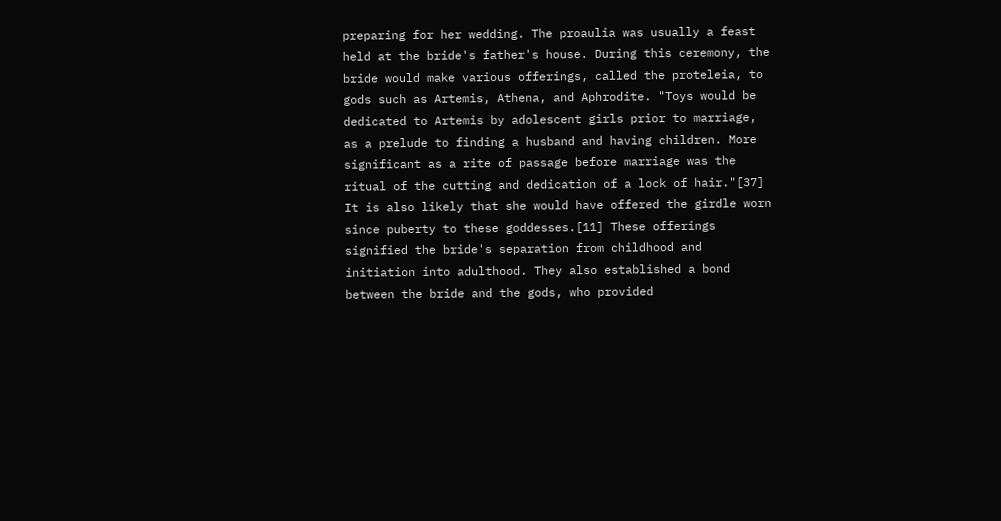preparing for her wedding. The proaulia was usually a feast held at the bride's father's house. During this ceremony, the bride would make various offerings, called the proteleia, to gods such as Artemis, Athena, and Aphrodite. "Toys would be dedicated to Artemis by adolescent girls prior to marriage, as a prelude to finding a husband and having children. More significant as a rite of passage before marriage was the ritual of the cutting and dedication of a lock of hair."[37] It is also likely that she would have offered the girdle worn since puberty to these goddesses.[11] These offerings signified the bride's separation from childhood and initiation into adulthood. They also established a bond between the bride and the gods, who provided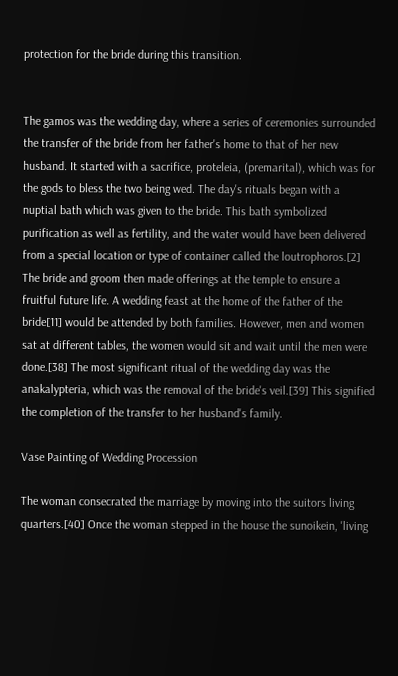protection for the bride during this transition.


The gamos was the wedding day, where a series of ceremonies surrounded the transfer of the bride from her father's home to that of her new husband. It started with a sacrifice, proteleia, (premarital), which was for the gods to bless the two being wed. The day's rituals began with a nuptial bath which was given to the bride. This bath symbolized purification as well as fertility, and the water would have been delivered from a special location or type of container called the loutrophoros.[2] The bride and groom then made offerings at the temple to ensure a fruitful future life. A wedding feast at the home of the father of the bride[11] would be attended by both families. However, men and women sat at different tables, the women would sit and wait until the men were done.[38] The most significant ritual of the wedding day was the anakalypteria, which was the removal of the bride's veil.[39] This signified the completion of the transfer to her husband's family.

Vase Painting of Wedding Procession

The woman consecrated the marriage by moving into the suitors living quarters.[40] Once the woman stepped in the house the sunoikein, 'living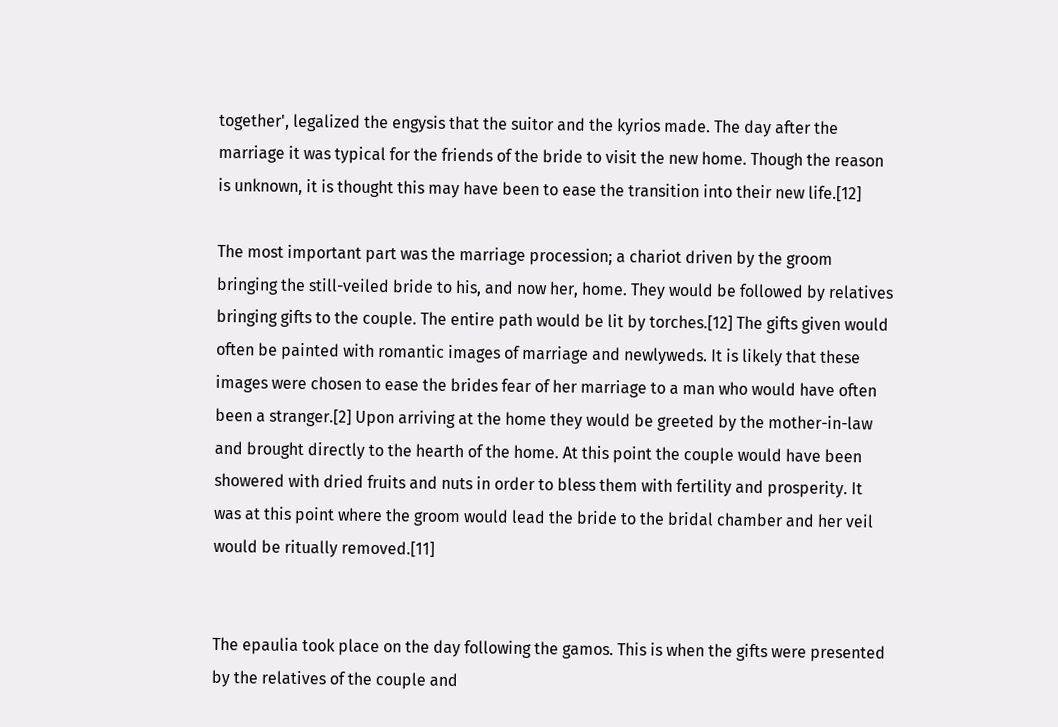together', legalized the engysis that the suitor and the kyrios made. The day after the marriage it was typical for the friends of the bride to visit the new home. Though the reason is unknown, it is thought this may have been to ease the transition into their new life.[12]

The most important part was the marriage procession; a chariot driven by the groom bringing the still-veiled bride to his, and now her, home. They would be followed by relatives bringing gifts to the couple. The entire path would be lit by torches.[12] The gifts given would often be painted with romantic images of marriage and newlyweds. It is likely that these images were chosen to ease the brides fear of her marriage to a man who would have often been a stranger.[2] Upon arriving at the home they would be greeted by the mother-in-law and brought directly to the hearth of the home. At this point the couple would have been showered with dried fruits and nuts in order to bless them with fertility and prosperity. It was at this point where the groom would lead the bride to the bridal chamber and her veil would be ritually removed.[11]


The epaulia took place on the day following the gamos. This is when the gifts were presented by the relatives of the couple and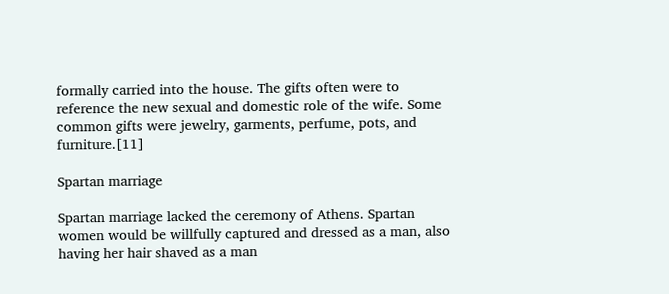formally carried into the house. The gifts often were to reference the new sexual and domestic role of the wife. Some common gifts were jewelry, garments, perfume, pots, and furniture.[11]

Spartan marriage

Spartan marriage lacked the ceremony of Athens. Spartan women would be willfully captured and dressed as a man, also having her hair shaved as a man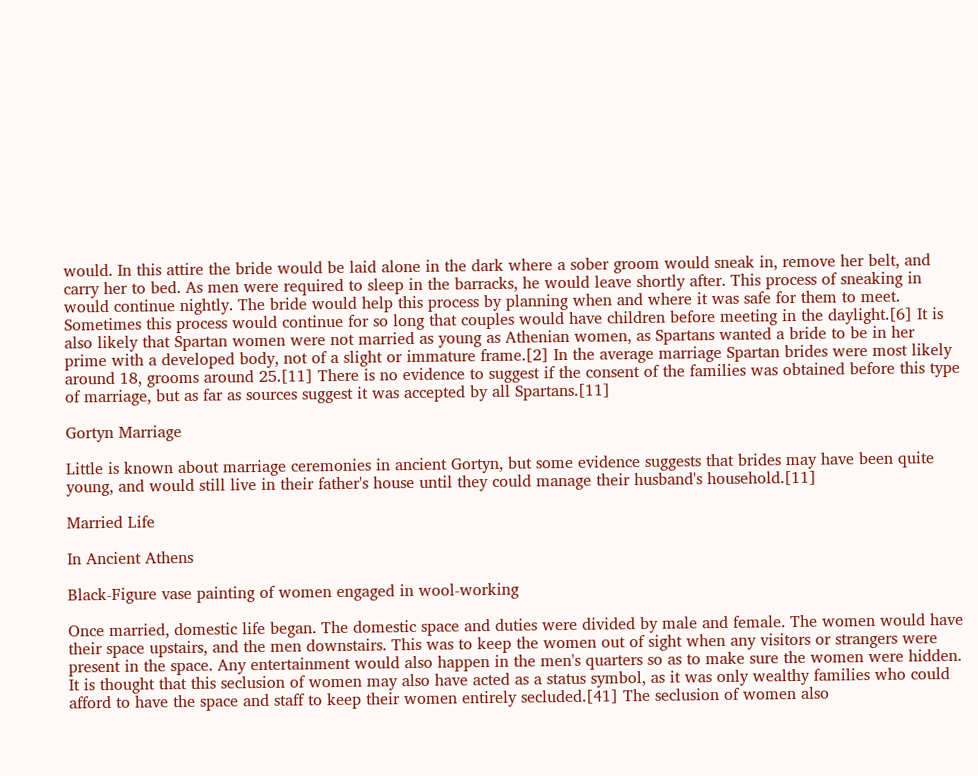would. In this attire the bride would be laid alone in the dark where a sober groom would sneak in, remove her belt, and carry her to bed. As men were required to sleep in the barracks, he would leave shortly after. This process of sneaking in would continue nightly. The bride would help this process by planning when and where it was safe for them to meet. Sometimes this process would continue for so long that couples would have children before meeting in the daylight.[6] It is also likely that Spartan women were not married as young as Athenian women, as Spartans wanted a bride to be in her prime with a developed body, not of a slight or immature frame.[2] In the average marriage Spartan brides were most likely around 18, grooms around 25.[11] There is no evidence to suggest if the consent of the families was obtained before this type of marriage, but as far as sources suggest it was accepted by all Spartans.[11]

Gortyn Marriage

Little is known about marriage ceremonies in ancient Gortyn, but some evidence suggests that brides may have been quite young, and would still live in their father's house until they could manage their husband's household.[11]

Married Life

In Ancient Athens

Black-Figure vase painting of women engaged in wool-working

Once married, domestic life began. The domestic space and duties were divided by male and female. The women would have their space upstairs, and the men downstairs. This was to keep the women out of sight when any visitors or strangers were present in the space. Any entertainment would also happen in the men's quarters so as to make sure the women were hidden. It is thought that this seclusion of women may also have acted as a status symbol, as it was only wealthy families who could afford to have the space and staff to keep their women entirely secluded.[41] The seclusion of women also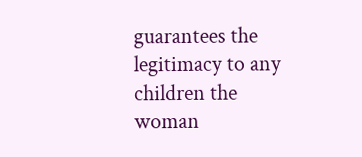guarantees the legitimacy to any children the woman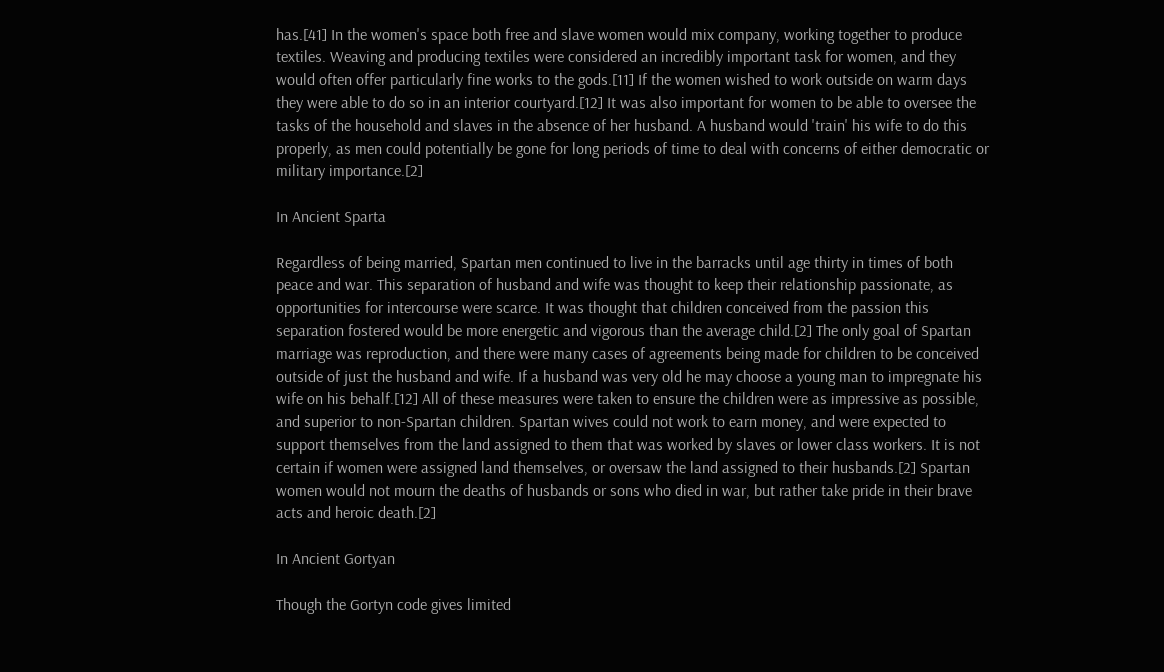has.[41] In the women's space both free and slave women would mix company, working together to produce textiles. Weaving and producing textiles were considered an incredibly important task for women, and they would often offer particularly fine works to the gods.[11] If the women wished to work outside on warm days they were able to do so in an interior courtyard.[12] It was also important for women to be able to oversee the tasks of the household and slaves in the absence of her husband. A husband would 'train' his wife to do this properly, as men could potentially be gone for long periods of time to deal with concerns of either democratic or military importance.[2]

In Ancient Sparta

Regardless of being married, Spartan men continued to live in the barracks until age thirty in times of both peace and war. This separation of husband and wife was thought to keep their relationship passionate, as opportunities for intercourse were scarce. It was thought that children conceived from the passion this separation fostered would be more energetic and vigorous than the average child.[2] The only goal of Spartan marriage was reproduction, and there were many cases of agreements being made for children to be conceived outside of just the husband and wife. If a husband was very old he may choose a young man to impregnate his wife on his behalf.[12] All of these measures were taken to ensure the children were as impressive as possible, and superior to non-Spartan children. Spartan wives could not work to earn money, and were expected to support themselves from the land assigned to them that was worked by slaves or lower class workers. It is not certain if women were assigned land themselves, or oversaw the land assigned to their husbands.[2] Spartan women would not mourn the deaths of husbands or sons who died in war, but rather take pride in their brave acts and heroic death.[2]

In Ancient Gortyan

Though the Gortyn code gives limited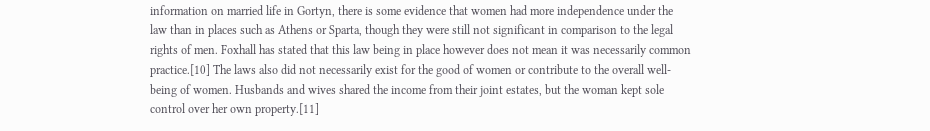information on married life in Gortyn, there is some evidence that women had more independence under the law than in places such as Athens or Sparta, though they were still not significant in comparison to the legal rights of men. Foxhall has stated that this law being in place however does not mean it was necessarily common practice.[10] The laws also did not necessarily exist for the good of women or contribute to the overall well-being of women. Husbands and wives shared the income from their joint estates, but the woman kept sole control over her own property.[11]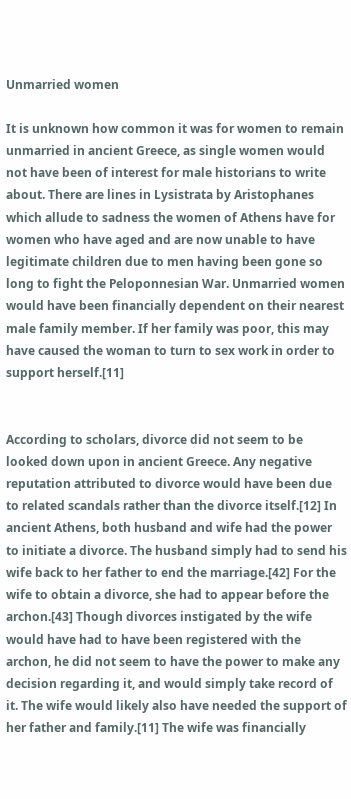Unmarried women

It is unknown how common it was for women to remain unmarried in ancient Greece, as single women would not have been of interest for male historians to write about. There are lines in Lysistrata by Aristophanes which allude to sadness the women of Athens have for women who have aged and are now unable to have legitimate children due to men having been gone so long to fight the Peloponnesian War. Unmarried women would have been financially dependent on their nearest male family member. If her family was poor, this may have caused the woman to turn to sex work in order to support herself.[11]


According to scholars, divorce did not seem to be looked down upon in ancient Greece. Any negative reputation attributed to divorce would have been due to related scandals rather than the divorce itself.[12] In ancient Athens, both husband and wife had the power to initiate a divorce. The husband simply had to send his wife back to her father to end the marriage.[42] For the wife to obtain a divorce, she had to appear before the archon.[43] Though divorces instigated by the wife would have had to have been registered with the archon, he did not seem to have the power to make any decision regarding it, and would simply take record of it. The wife would likely also have needed the support of her father and family.[11] The wife was financially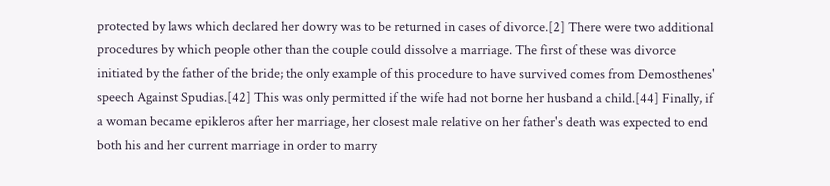protected by laws which declared her dowry was to be returned in cases of divorce.[2] There were two additional procedures by which people other than the couple could dissolve a marriage. The first of these was divorce initiated by the father of the bride; the only example of this procedure to have survived comes from Demosthenes' speech Against Spudias.[42] This was only permitted if the wife had not borne her husband a child.[44] Finally, if a woman became epikleros after her marriage, her closest male relative on her father's death was expected to end both his and her current marriage in order to marry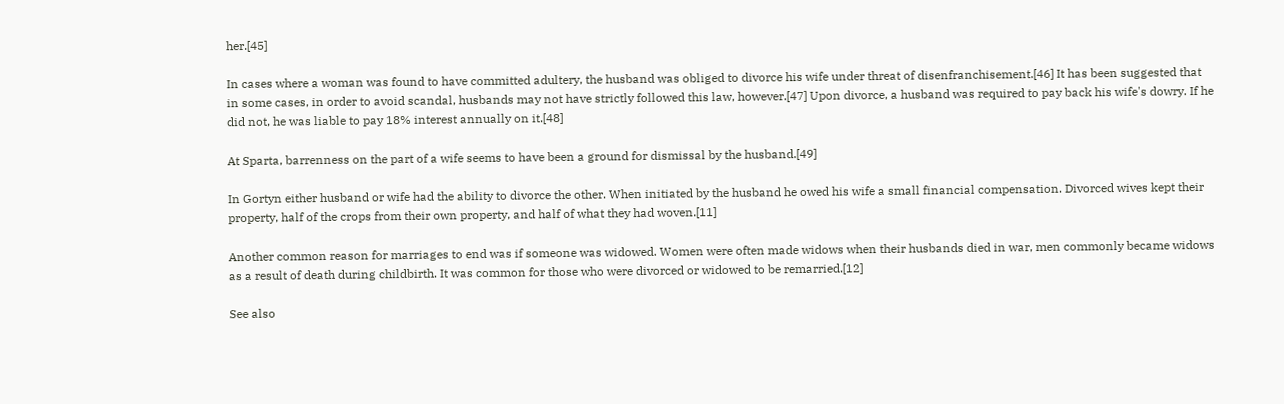her.[45]

In cases where a woman was found to have committed adultery, the husband was obliged to divorce his wife under threat of disenfranchisement.[46] It has been suggested that in some cases, in order to avoid scandal, husbands may not have strictly followed this law, however.[47] Upon divorce, a husband was required to pay back his wife's dowry. If he did not, he was liable to pay 18% interest annually on it.[48]

At Sparta, barrenness on the part of a wife seems to have been a ground for dismissal by the husband.[49]

In Gortyn either husband or wife had the ability to divorce the other. When initiated by the husband he owed his wife a small financial compensation. Divorced wives kept their property, half of the crops from their own property, and half of what they had woven.[11]

Another common reason for marriages to end was if someone was widowed. Women were often made widows when their husbands died in war, men commonly became widows as a result of death during childbirth. It was common for those who were divorced or widowed to be remarried.[12]

See also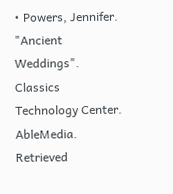• Powers, Jennifer. "Ancient Weddings". Classics Technology Center. AbleMedia. Retrieved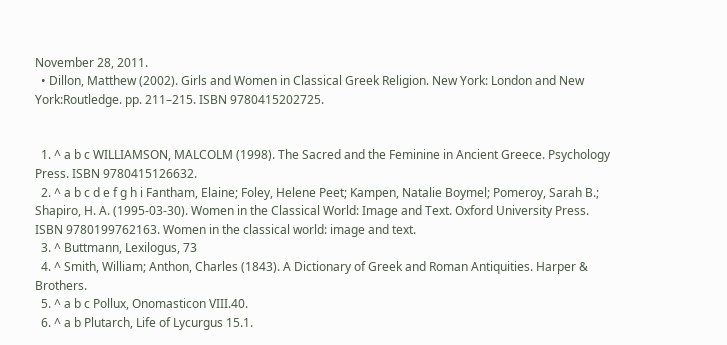November 28, 2011.
  • Dillon, Matthew (2002). Girls and Women in Classical Greek Religion. New York: London and New York:Routledge. pp. 211–215. ISBN 9780415202725.


  1. ^ a b c WILLIAMSON, MALCOLM (1998). The Sacred and the Feminine in Ancient Greece. Psychology Press. ISBN 9780415126632.
  2. ^ a b c d e f g h i Fantham, Elaine; Foley, Helene Peet; Kampen, Natalie Boymel; Pomeroy, Sarah B.; Shapiro, H. A. (1995-03-30). Women in the Classical World: Image and Text. Oxford University Press. ISBN 9780199762163. Women in the classical world: image and text.
  3. ^ Buttmann, Lexilogus, 73
  4. ^ Smith, William; Anthon, Charles (1843). A Dictionary of Greek and Roman Antiquities. Harper & Brothers.
  5. ^ a b c Pollux, Onomasticon VIII.40.
  6. ^ a b Plutarch, Life of Lycurgus 15.1.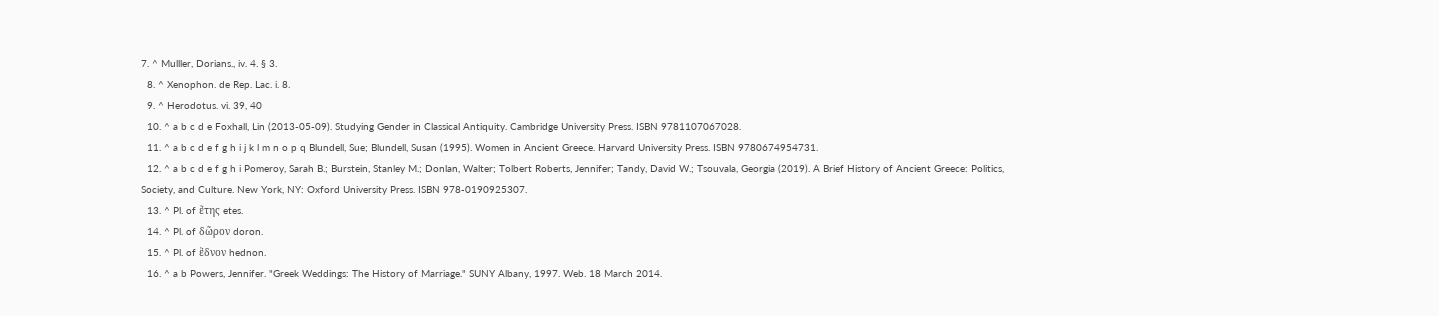7. ^ Mulller, Dorians., iv. 4. § 3.
  8. ^ Xenophon. de Rep. Lac. i. 8.
  9. ^ Herodotus. vi. 39, 40
  10. ^ a b c d e Foxhall, Lin (2013-05-09). Studying Gender in Classical Antiquity. Cambridge University Press. ISBN 9781107067028.
  11. ^ a b c d e f g h i j k l m n o p q Blundell, Sue; Blundell, Susan (1995). Women in Ancient Greece. Harvard University Press. ISBN 9780674954731.
  12. ^ a b c d e f g h i Pomeroy, Sarah B.; Burstein, Stanley M.; Donlan, Walter; Tolbert Roberts, Jennifer; Tandy, David W.; Tsouvala, Georgia (2019). A Brief History of Ancient Greece: Politics, Society, and Culture. New York, NY: Oxford University Press. ISBN 978-0190925307.
  13. ^ Pl. of ἔτης etes.
  14. ^ Pl. of δῶρον doron.
  15. ^ Pl. of ἕδνον hednon.
  16. ^ a b Powers, Jennifer. "Greek Weddings: The History of Marriage." SUNY Albany, 1997. Web. 18 March 2014.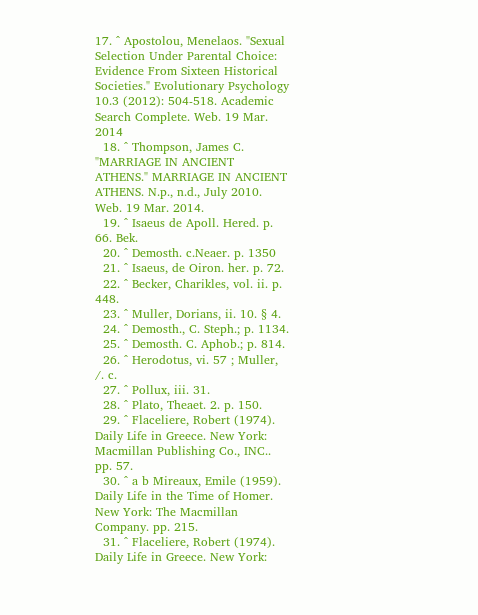17. ^ Apostolou, Menelaos. "Sexual Selection Under Parental Choice: Evidence From Sixteen Historical Societies." Evolutionary Psychology 10.3 (2012): 504-518. Academic Search Complete. Web. 19 Mar. 2014
  18. ^ Thompson, James C. "MARRIAGE IN ANCIENT ATHENS." MARRIAGE IN ANCIENT ATHENS. N.p., n.d., July 2010. Web. 19 Mar. 2014.
  19. ^ Isaeus de Apoll. Hered. p. 66. Bek.
  20. ^ Demosth. c.Neaer. p. 1350
  21. ^ Isaeus, de Oiron. her. p. 72.
  22. ^ Becker, Charikles, vol. ii. p. 448.
  23. ^ Muller, Dorians, ii. 10. § 4.
  24. ^ Demosth., C. Steph.; p. 1134.
  25. ^ Demosth. C. Aphob.; p. 814.
  26. ^ Herodotus, vi. 57 ; Muller, /. c.
  27. ^ Pollux, iii. 31.
  28. ^ Plato, Theaet. 2. p. 150.
  29. ^ Flaceliere, Robert (1974). Daily Life in Greece. New York: Macmillan Publishing Co., INC.. pp. 57.
  30. ^ a b Mireaux, Emile (1959). Daily Life in the Time of Homer. New York: The Macmillan Company. pp. 215.
  31. ^ Flaceliere, Robert (1974). Daily Life in Greece. New York: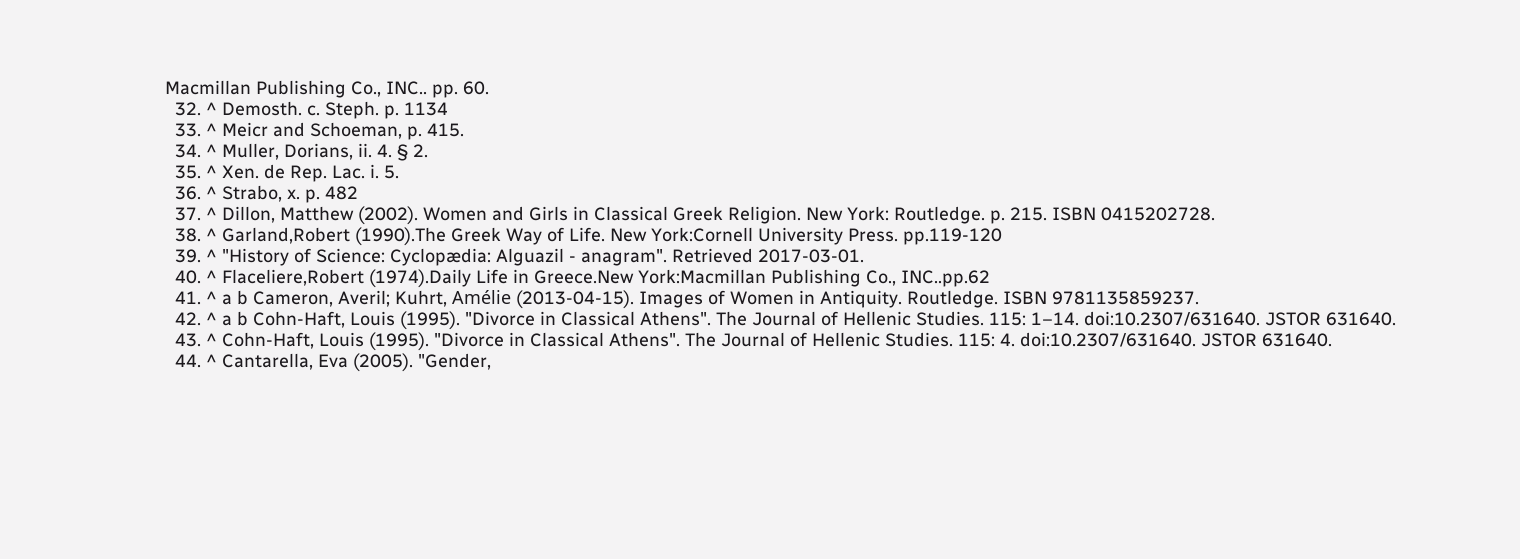Macmillan Publishing Co., INC.. pp. 60.
  32. ^ Demosth. c. Steph. p. 1134
  33. ^ Meicr and Schoeman, p. 415.
  34. ^ Muller, Dorians, ii. 4. § 2.
  35. ^ Xen. de Rep. Lac. i. 5.
  36. ^ Strabo, x. p. 482
  37. ^ Dillon, Matthew (2002). Women and Girls in Classical Greek Religion. New York: Routledge. p. 215. ISBN 0415202728.
  38. ^ Garland,Robert (1990).The Greek Way of Life. New York:Cornell University Press. pp.119-120
  39. ^ "History of Science: Cyclopædia: Alguazil - anagram". Retrieved 2017-03-01.
  40. ^ Flaceliere,Robert (1974).Daily Life in Greece.New York:Macmillan Publishing Co., INC..pp.62
  41. ^ a b Cameron, Averil; Kuhrt, Amélie (2013-04-15). Images of Women in Antiquity. Routledge. ISBN 9781135859237.
  42. ^ a b Cohn-Haft, Louis (1995). "Divorce in Classical Athens". The Journal of Hellenic Studies. 115: 1–14. doi:10.2307/631640. JSTOR 631640.
  43. ^ Cohn-Haft, Louis (1995). "Divorce in Classical Athens". The Journal of Hellenic Studies. 115: 4. doi:10.2307/631640. JSTOR 631640.
  44. ^ Cantarella, Eva (2005). "Gender,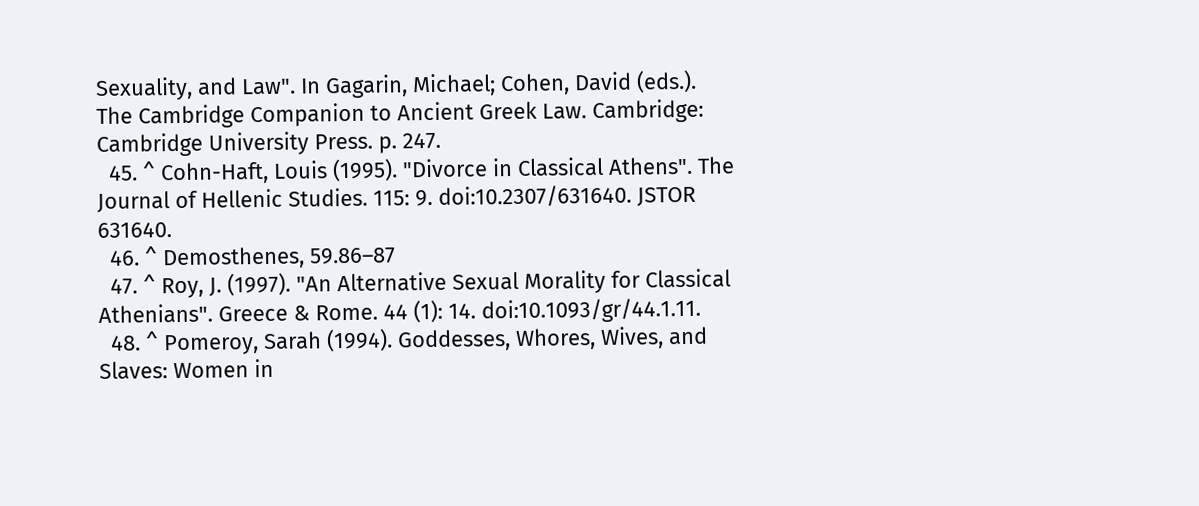Sexuality, and Law". In Gagarin, Michael; Cohen, David (eds.). The Cambridge Companion to Ancient Greek Law. Cambridge: Cambridge University Press. p. 247.
  45. ^ Cohn-Haft, Louis (1995). "Divorce in Classical Athens". The Journal of Hellenic Studies. 115: 9. doi:10.2307/631640. JSTOR 631640.
  46. ^ Demosthenes, 59.86–87
  47. ^ Roy, J. (1997). "An Alternative Sexual Morality for Classical Athenians". Greece & Rome. 44 (1): 14. doi:10.1093/gr/44.1.11.
  48. ^ Pomeroy, Sarah (1994). Goddesses, Whores, Wives, and Slaves: Women in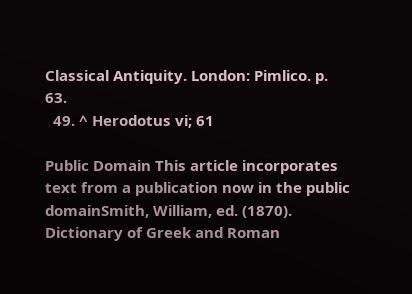Classical Antiquity. London: Pimlico. p. 63.
  49. ^ Herodotus vi; 61

Public Domain This article incorporates text from a publication now in the public domainSmith, William, ed. (1870). Dictionary of Greek and Roman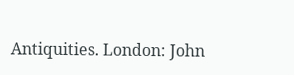Antiquities. London: John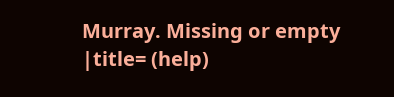Murray. Missing or empty |title= (help)